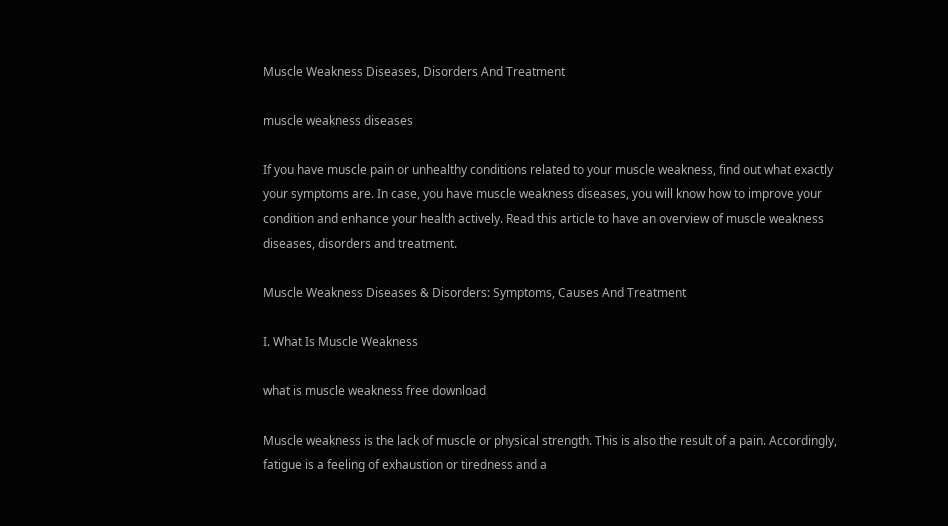Muscle Weakness Diseases, Disorders And Treatment

muscle weakness diseases

If you have muscle pain or unhealthy conditions related to your muscle weakness, find out what exactly your symptoms are. In case, you have muscle weakness diseases, you will know how to improve your condition and enhance your health actively. Read this article to have an overview of muscle weakness diseases, disorders and treatment.

Muscle Weakness Diseases & Disorders: Symptoms, Causes And Treatment

I. What Is Muscle Weakness

what is muscle weakness free download

Muscle weakness is the lack of muscle or physical strength. This is also the result of a pain. Accordingly, fatigue is a feeling of exhaustion or tiredness and a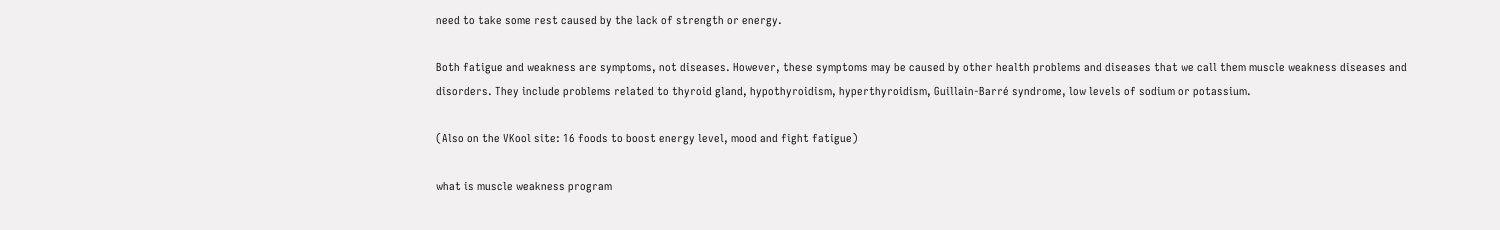need to take some rest caused by the lack of strength or energy.

Both fatigue and weakness are symptoms, not diseases. However, these symptoms may be caused by other health problems and diseases that we call them muscle weakness diseases and disorders. They include problems related to thyroid gland, hypothyroidism, hyperthyroidism, Guillain-Barré syndrome, low levels of sodium or potassium.

(Also on the VKool site: 16 foods to boost energy level, mood and fight fatigue)

what is muscle weakness program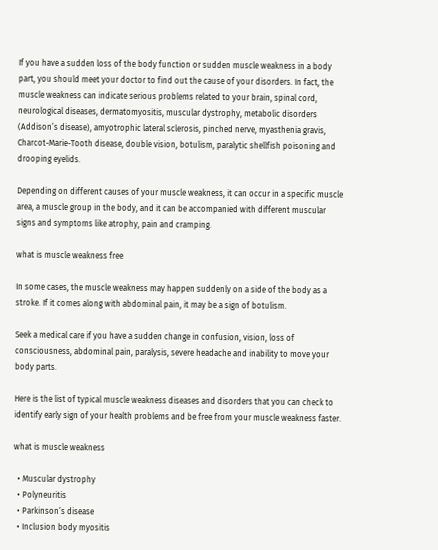If you have a sudden loss of the body function or sudden muscle weakness in a body part, you should meet your doctor to find out the cause of your disorders. In fact, the muscle weakness can indicate serious problems related to your brain, spinal cord, neurological diseases, dermatomyositis, muscular dystrophy, metabolic disorders (Addison’s disease), amyotrophic lateral sclerosis, pinched nerve, myasthenia gravis, Charcot-Marie-Tooth disease, double vision, botulism, paralytic shellfish poisoning and drooping eyelids.

Depending on different causes of your muscle weakness, it can occur in a specific muscle area, a muscle group in the body, and it can be accompanied with different muscular signs and symptoms like atrophy, pain and cramping.

what is muscle weakness free

In some cases, the muscle weakness may happen suddenly on a side of the body as a stroke. If it comes along with abdominal pain, it may be a sign of botulism.

Seek a medical care if you have a sudden change in confusion, vision, loss of consciousness, abdominal pain, paralysis, severe headache and inability to move your body parts.

Here is the list of typical muscle weakness diseases and disorders that you can check to identify early sign of your health problems and be free from your muscle weakness faster.

what is muscle weakness

  • Muscular dystrophy
  • Polyneuritis
  • Parkinson’s disease
  • Inclusion body myositis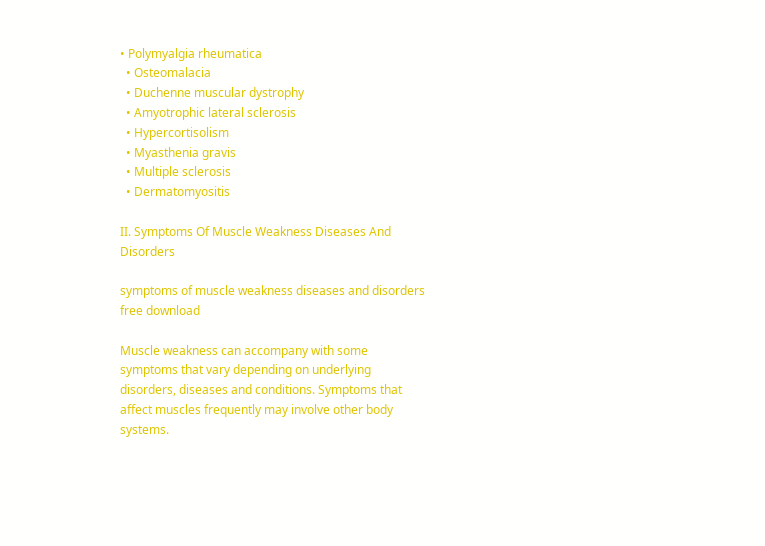• Polymyalgia rheumatica
  • Osteomalacia
  • Duchenne muscular dystrophy
  • Amyotrophic lateral sclerosis
  • Hypercortisolism
  • Myasthenia gravis
  • Multiple sclerosis
  • Dermatomyositis

II. Symptoms Of Muscle Weakness Diseases And Disorders

symptoms of muscle weakness diseases and disorders free download

Muscle weakness can accompany with some symptoms that vary depending on underlying disorders, diseases and conditions. Symptoms that affect muscles frequently may involve other body systems.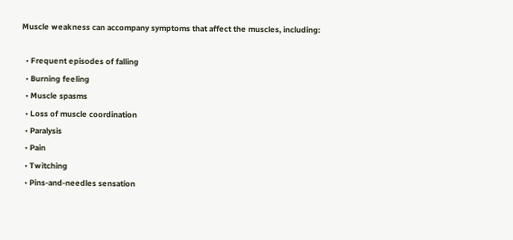Muscle weakness can accompany symptoms that affect the muscles, including:

  • Frequent episodes of falling
  • Burning feeling
  • Muscle spasms
  • Loss of muscle coordination
  • Paralysis
  • Pain
  • Twitching
  • Pins-and-needles sensation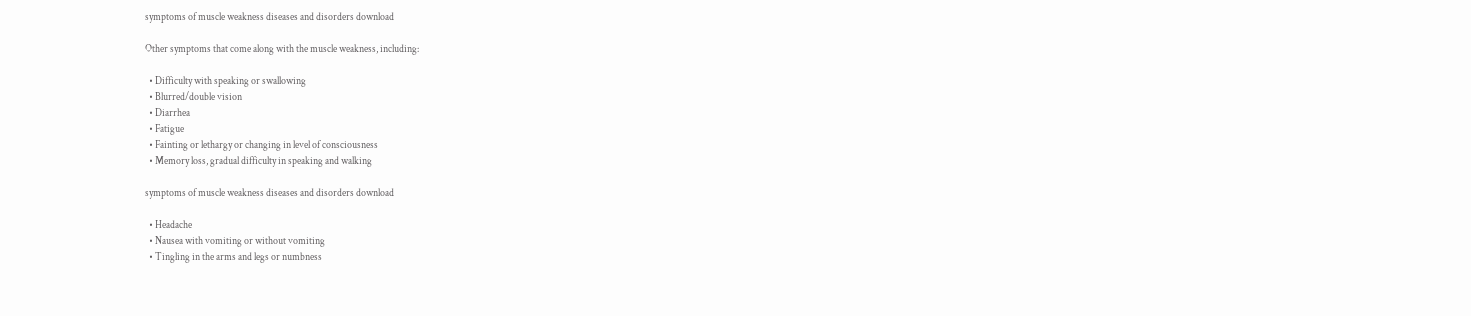symptoms of muscle weakness diseases and disorders download

Other symptoms that come along with the muscle weakness, including:

  • Difficulty with speaking or swallowing
  • Blurred/double vision
  • Diarrhea
  • Fatigue
  • Fainting or lethargy or changing in level of consciousness
  • Memory loss, gradual difficulty in speaking and walking

symptoms of muscle weakness diseases and disorders download

  • Headache
  • Nausea with vomiting or without vomiting
  • Tingling in the arms and legs or numbness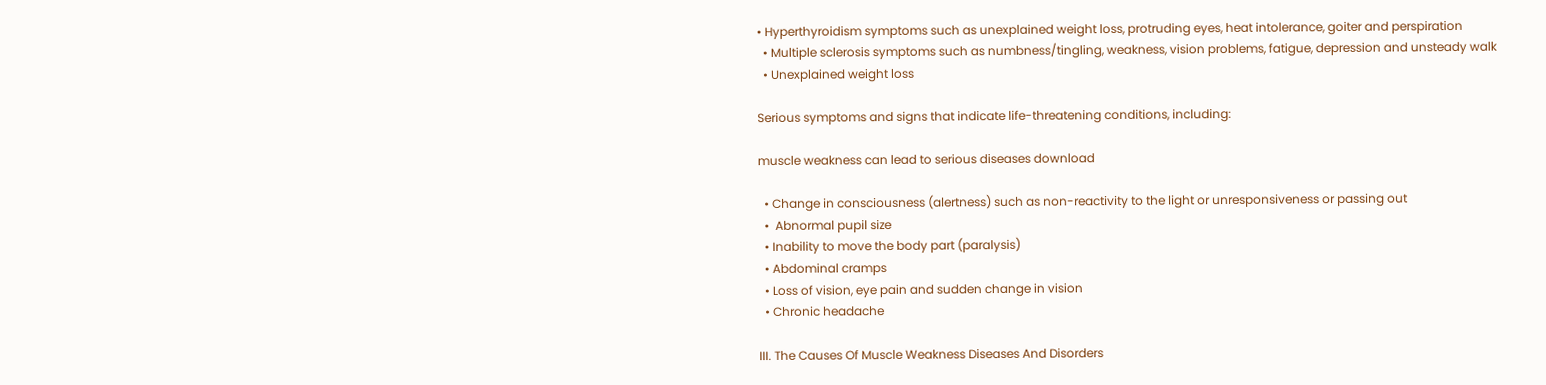• Hyperthyroidism symptoms such as unexplained weight loss, protruding eyes, heat intolerance, goiter and perspiration
  • Multiple sclerosis symptoms such as numbness/tingling, weakness, vision problems, fatigue, depression and unsteady walk
  • Unexplained weight loss

Serious symptoms and signs that indicate life-threatening conditions, including:

muscle weakness can lead to serious diseases download

  • Change in consciousness (alertness) such as non-reactivity to the light or unresponsiveness or passing out
  •  Abnormal pupil size
  • Inability to move the body part (paralysis)
  • Abdominal cramps
  • Loss of vision, eye pain and sudden change in vision
  • Chronic headache

III. The Causes Of Muscle Weakness Diseases And Disorders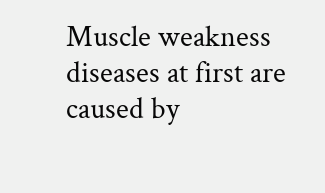Muscle weakness diseases at first are caused by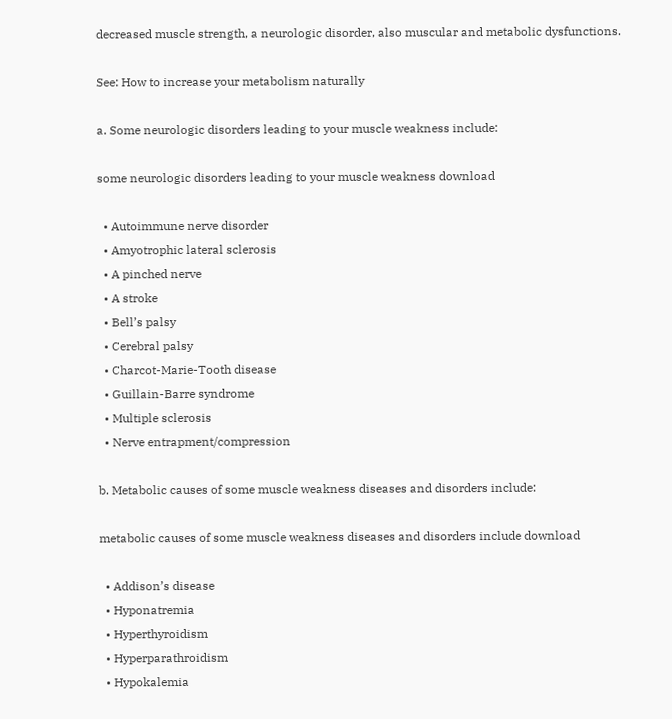decreased muscle strength, a neurologic disorder, also muscular and metabolic dysfunctions.

See: How to increase your metabolism naturally

a. Some neurologic disorders leading to your muscle weakness include:

some neurologic disorders leading to your muscle weakness download

  • Autoimmune nerve disorder
  • Amyotrophic lateral sclerosis
  • A pinched nerve
  • A stroke
  • Bell’s palsy
  • Cerebral palsy
  • Charcot-Marie-Tooth disease
  • Guillain-Barre syndrome
  • Multiple sclerosis
  • Nerve entrapment/compression

b. Metabolic causes of some muscle weakness diseases and disorders include:

metabolic causes of some muscle weakness diseases and disorders include download

  • Addison’s disease
  • Hyponatremia
  • Hyperthyroidism
  • Hyperparathroidism
  • Hypokalemia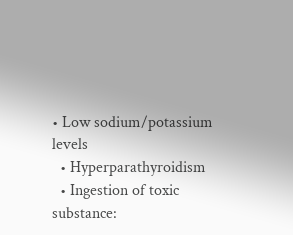• Low sodium/potassium levels
  • Hyperparathyroidism
  • Ingestion of toxic substance: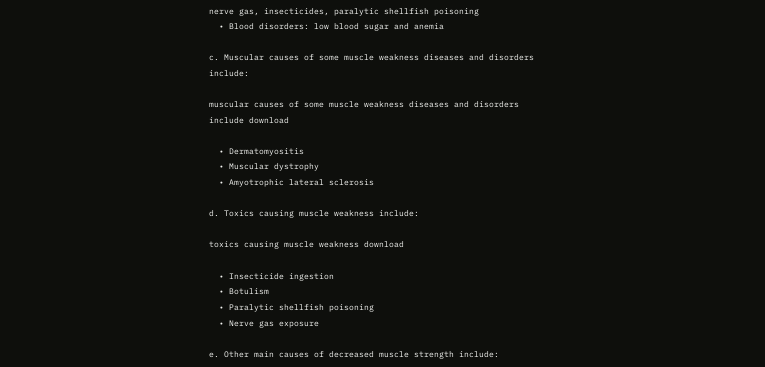nerve gas, insecticides, paralytic shellfish poisoning
  • Blood disorders: low blood sugar and anemia

c. Muscular causes of some muscle weakness diseases and disorders include:

muscular causes of some muscle weakness diseases and disorders include download

  • Dermatomyositis
  • Muscular dystrophy
  • Amyotrophic lateral sclerosis

d. Toxics causing muscle weakness include:

toxics causing muscle weakness download

  • Insecticide ingestion
  • Botulism
  • Paralytic shellfish poisoning
  • Nerve gas exposure

e. Other main causes of decreased muscle strength include: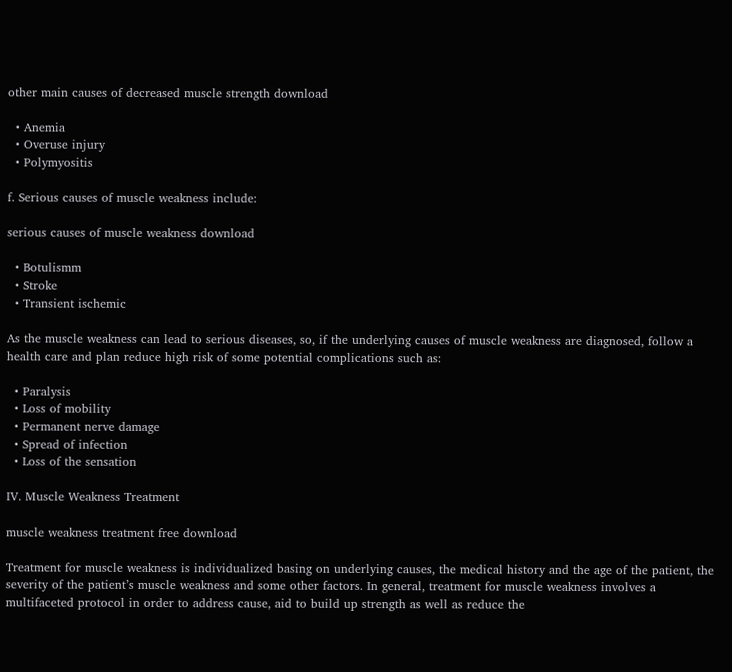other main causes of decreased muscle strength download

  • Anemia
  • Overuse injury
  • Polymyositis

f. Serious causes of muscle weakness include:

serious causes of muscle weakness download

  • Botulismm
  • Stroke
  • Transient ischemic

As the muscle weakness can lead to serious diseases, so, if the underlying causes of muscle weakness are diagnosed, follow a health care and plan reduce high risk of some potential complications such as:

  • Paralysis
  • Loss of mobility
  • Permanent nerve damage
  • Spread of infection
  • Loss of the sensation

IV. Muscle Weakness Treatment

muscle weakness treatment free download

Treatment for muscle weakness is individualized basing on underlying causes, the medical history and the age of the patient, the severity of the patient’s muscle weakness and some other factors. In general, treatment for muscle weakness involves a multifaceted protocol in order to address cause, aid to build up strength as well as reduce the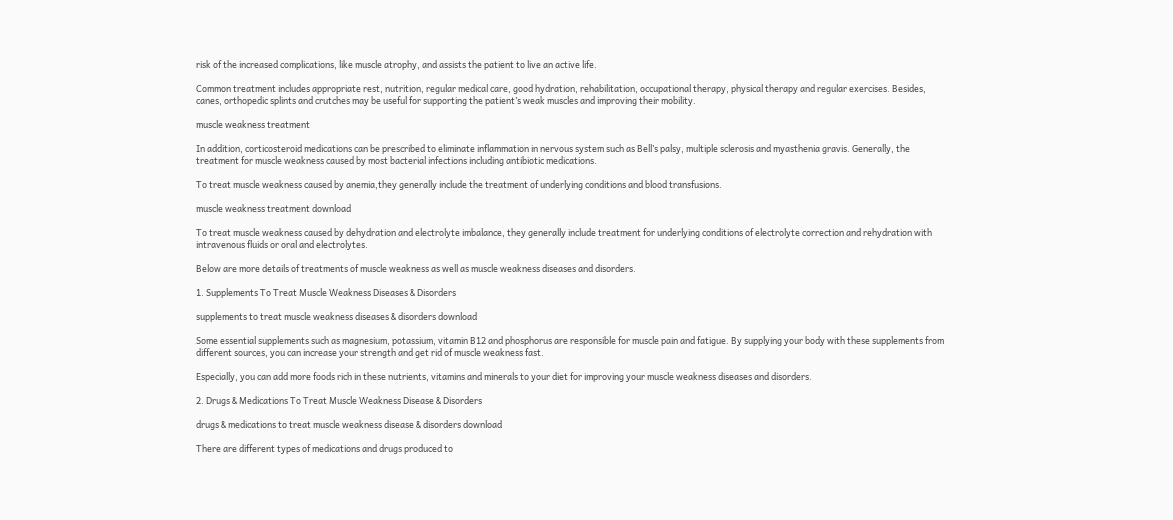risk of the increased complications, like muscle atrophy, and assists the patient to live an active life.

Common treatment includes appropriate rest, nutrition, regular medical care, good hydration, rehabilitation, occupational therapy, physical therapy and regular exercises. Besides, canes, orthopedic splints and crutches may be useful for supporting the patient’s weak muscles and improving their mobility.

muscle weakness treatment

In addition, corticosteroid medications can be prescribed to eliminate inflammation in nervous system such as Bell’s palsy, multiple sclerosis and myasthenia gravis. Generally, the treatment for muscle weakness caused by most bacterial infections including antibiotic medications.

To treat muscle weakness caused by anemia,they generally include the treatment of underlying conditions and blood transfusions.

muscle weakness treatment download

To treat muscle weakness caused by dehydration and electrolyte imbalance, they generally include treatment for underlying conditions of electrolyte correction and rehydration with intravenous fluids or oral and electrolytes.

Below are more details of treatments of muscle weakness as well as muscle weakness diseases and disorders.

1. Supplements To Treat Muscle Weakness Diseases & Disorders

supplements to treat muscle weakness diseases & disorders download

Some essential supplements such as magnesium, potassium, vitamin B12 and phosphorus are responsible for muscle pain and fatigue. By supplying your body with these supplements from different sources, you can increase your strength and get rid of muscle weakness fast.

Especially, you can add more foods rich in these nutrients, vitamins and minerals to your diet for improving your muscle weakness diseases and disorders.

2. Drugs & Medications To Treat Muscle Weakness Disease & Disorders

drugs & medications to treat muscle weakness disease & disorders download

There are different types of medications and drugs produced to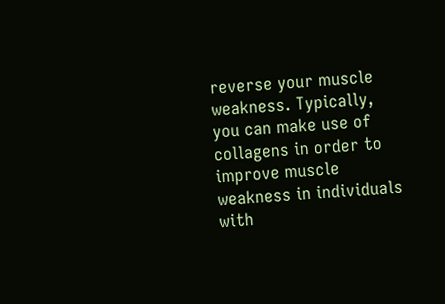reverse your muscle weakness. Typically, you can make use of collagens in order to improve muscle weakness in individuals with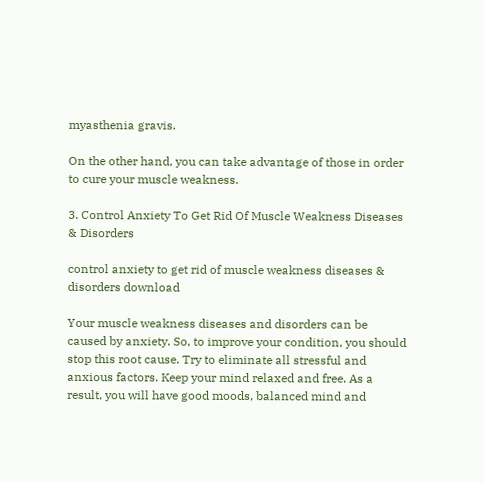myasthenia gravis.

On the other hand, you can take advantage of those in order to cure your muscle weakness.

3. Control Anxiety To Get Rid Of Muscle Weakness Diseases & Disorders

control anxiety to get rid of muscle weakness diseases & disorders download

Your muscle weakness diseases and disorders can be caused by anxiety. So, to improve your condition, you should stop this root cause. Try to eliminate all stressful and anxious factors. Keep your mind relaxed and free. As a result, you will have good moods, balanced mind and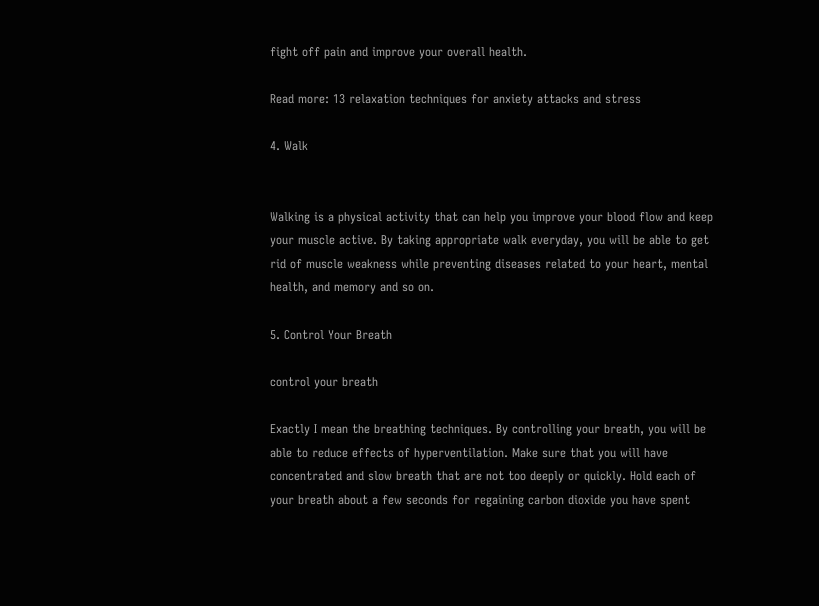fight off pain and improve your overall health.

Read more: 13 relaxation techniques for anxiety attacks and stress

4. Walk


Walking is a physical activity that can help you improve your blood flow and keep your muscle active. By taking appropriate walk everyday, you will be able to get rid of muscle weakness while preventing diseases related to your heart, mental health, and memory and so on.

5. Control Your Breath

control your breath

Exactly I mean the breathing techniques. By controlling your breath, you will be able to reduce effects of hyperventilation. Make sure that you will have concentrated and slow breath that are not too deeply or quickly. Hold each of your breath about a few seconds for regaining carbon dioxide you have spent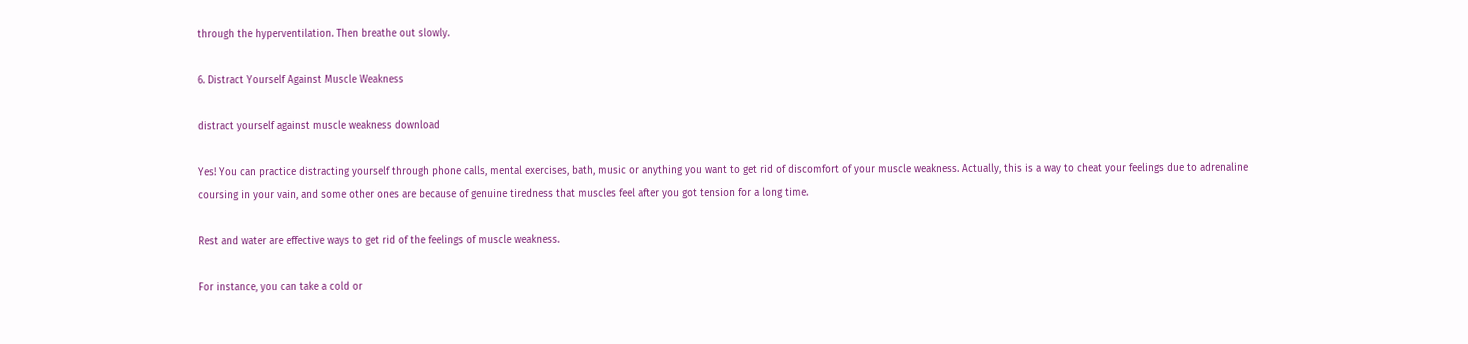through the hyperventilation. Then breathe out slowly.

6. Distract Yourself Against Muscle Weakness

distract yourself against muscle weakness download

Yes! You can practice distracting yourself through phone calls, mental exercises, bath, music or anything you want to get rid of discomfort of your muscle weakness. Actually, this is a way to cheat your feelings due to adrenaline coursing in your vain, and some other ones are because of genuine tiredness that muscles feel after you got tension for a long time.

Rest and water are effective ways to get rid of the feelings of muscle weakness.

For instance, you can take a cold or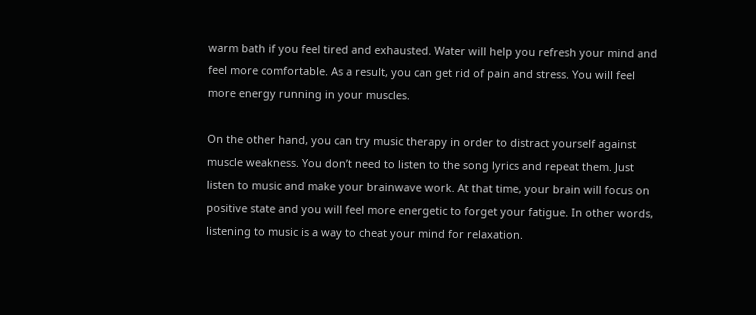warm bath if you feel tired and exhausted. Water will help you refresh your mind and feel more comfortable. As a result, you can get rid of pain and stress. You will feel more energy running in your muscles.

On the other hand, you can try music therapy in order to distract yourself against muscle weakness. You don’t need to listen to the song lyrics and repeat them. Just listen to music and make your brainwave work. At that time, your brain will focus on positive state and you will feel more energetic to forget your fatigue. In other words, listening to music is a way to cheat your mind for relaxation.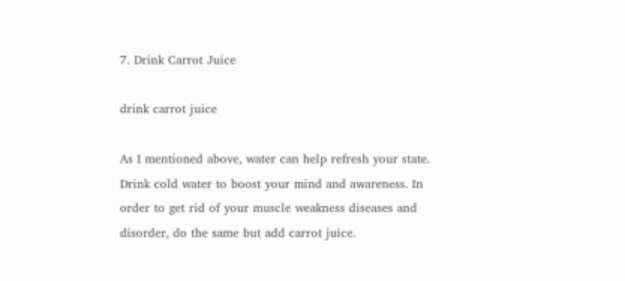7. Drink Carrot Juice

drink carrot juice

As I mentioned above, water can help refresh your state. Drink cold water to boost your mind and awareness. In order to get rid of your muscle weakness diseases and disorder, do the same but add carrot juice.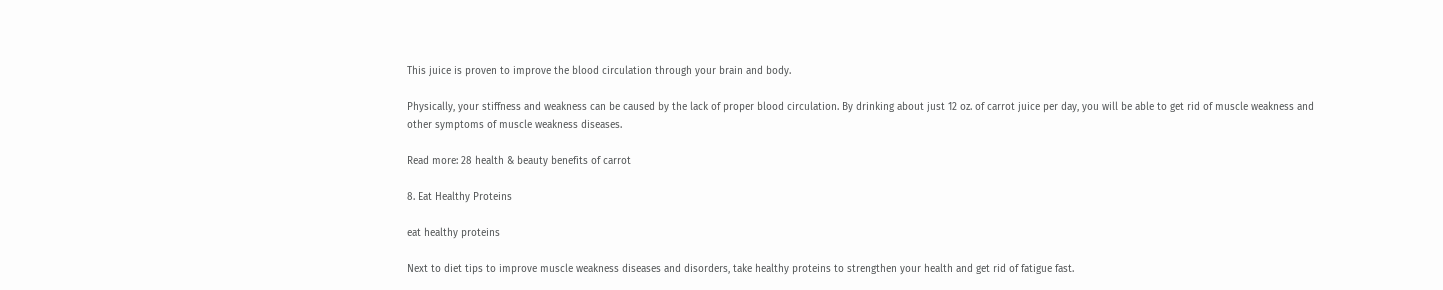This juice is proven to improve the blood circulation through your brain and body.

Physically, your stiffness and weakness can be caused by the lack of proper blood circulation. By drinking about just 12 oz. of carrot juice per day, you will be able to get rid of muscle weakness and other symptoms of muscle weakness diseases.

Read more: 28 health & beauty benefits of carrot

8. Eat Healthy Proteins

eat healthy proteins

Next to diet tips to improve muscle weakness diseases and disorders, take healthy proteins to strengthen your health and get rid of fatigue fast.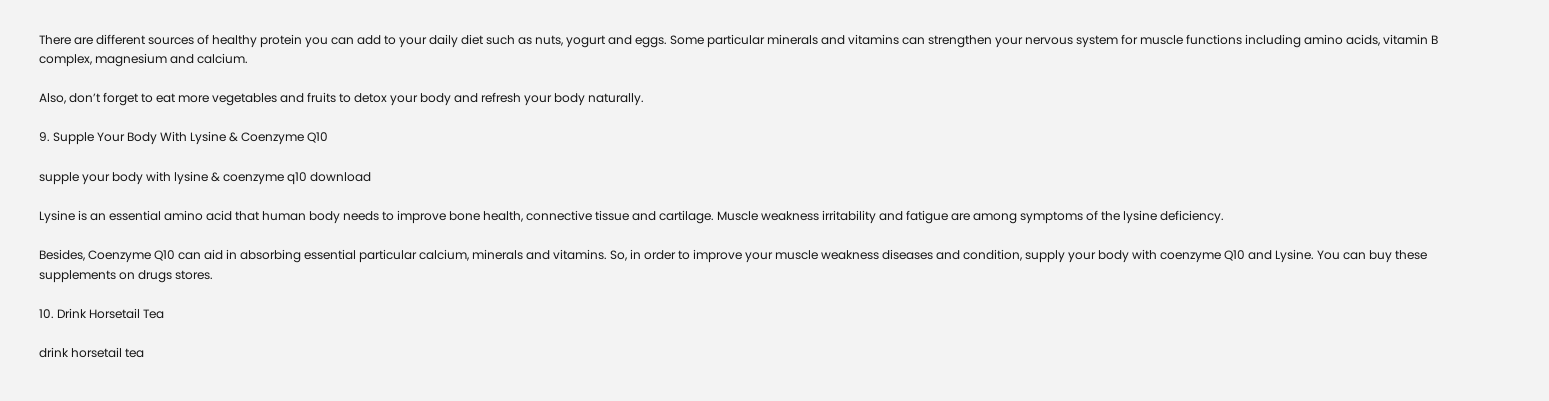There are different sources of healthy protein you can add to your daily diet such as nuts, yogurt and eggs. Some particular minerals and vitamins can strengthen your nervous system for muscle functions including amino acids, vitamin B complex, magnesium and calcium.

Also, don’t forget to eat more vegetables and fruits to detox your body and refresh your body naturally.

9. Supple Your Body With Lysine & Coenzyme Q10

supple your body with lysine & coenzyme q10 download

Lysine is an essential amino acid that human body needs to improve bone health, connective tissue and cartilage. Muscle weakness irritability and fatigue are among symptoms of the lysine deficiency.

Besides, Coenzyme Q10 can aid in absorbing essential particular calcium, minerals and vitamins. So, in order to improve your muscle weakness diseases and condition, supply your body with coenzyme Q10 and Lysine. You can buy these supplements on drugs stores.

10. Drink Horsetail Tea

drink horsetail tea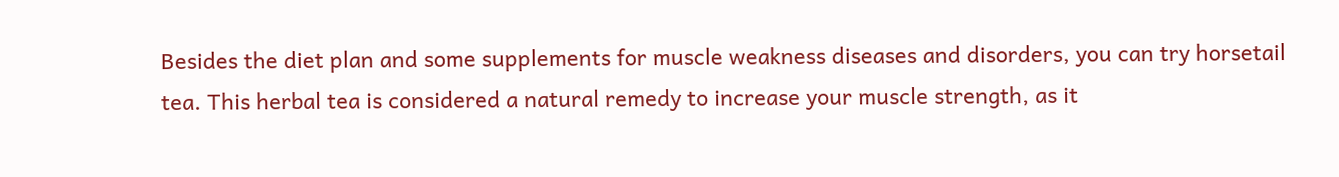Besides the diet plan and some supplements for muscle weakness diseases and disorders, you can try horsetail tea. This herbal tea is considered a natural remedy to increase your muscle strength, as it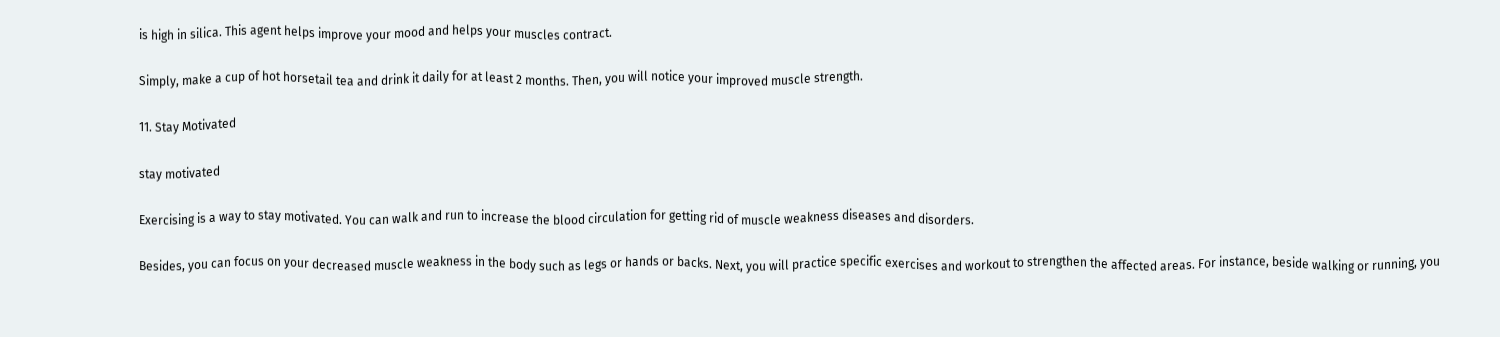is high in silica. This agent helps improve your mood and helps your muscles contract.

Simply, make a cup of hot horsetail tea and drink it daily for at least 2 months. Then, you will notice your improved muscle strength.

11. Stay Motivated

stay motivated

Exercising is a way to stay motivated. You can walk and run to increase the blood circulation for getting rid of muscle weakness diseases and disorders.

Besides, you can focus on your decreased muscle weakness in the body such as legs or hands or backs. Next, you will practice specific exercises and workout to strengthen the affected areas. For instance, beside walking or running, you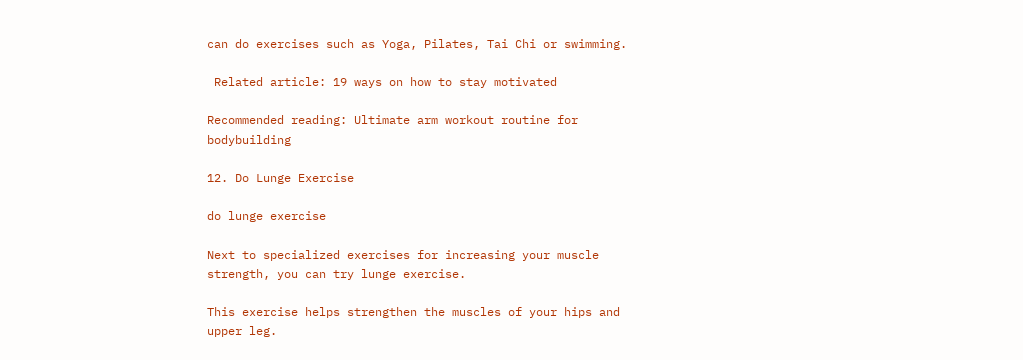can do exercises such as Yoga, Pilates, Tai Chi or swimming.

 Related article: 19 ways on how to stay motivated

Recommended reading: Ultimate arm workout routine for bodybuilding

12. Do Lunge Exercise

do lunge exercise

Next to specialized exercises for increasing your muscle strength, you can try lunge exercise.

This exercise helps strengthen the muscles of your hips and upper leg.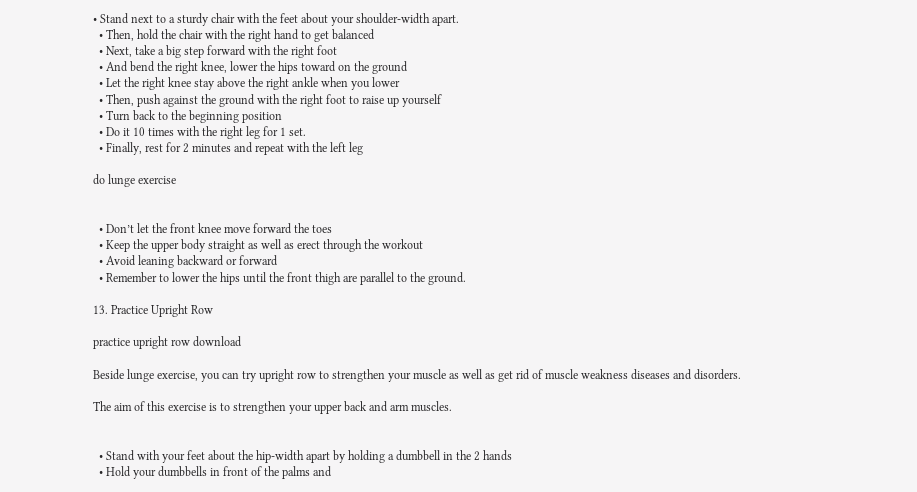• Stand next to a sturdy chair with the feet about your shoulder-width apart.
  • Then, hold the chair with the right hand to get balanced
  • Next, take a big step forward with the right foot
  • And bend the right knee, lower the hips toward on the ground
  • Let the right knee stay above the right ankle when you lower
  • Then, push against the ground with the right foot to raise up yourself
  • Turn back to the beginning position
  • Do it 10 times with the right leg for 1 set.
  • Finally, rest for 2 minutes and repeat with the left leg

do lunge exercise


  • Don’t let the front knee move forward the toes
  • Keep the upper body straight as well as erect through the workout
  • Avoid leaning backward or forward
  • Remember to lower the hips until the front thigh are parallel to the ground.

13. Practice Upright Row

practice upright row download

Beside lunge exercise, you can try upright row to strengthen your muscle as well as get rid of muscle weakness diseases and disorders.

The aim of this exercise is to strengthen your upper back and arm muscles.


  • Stand with your feet about the hip-width apart by holding a dumbbell in the 2 hands
  • Hold your dumbbells in front of the palms and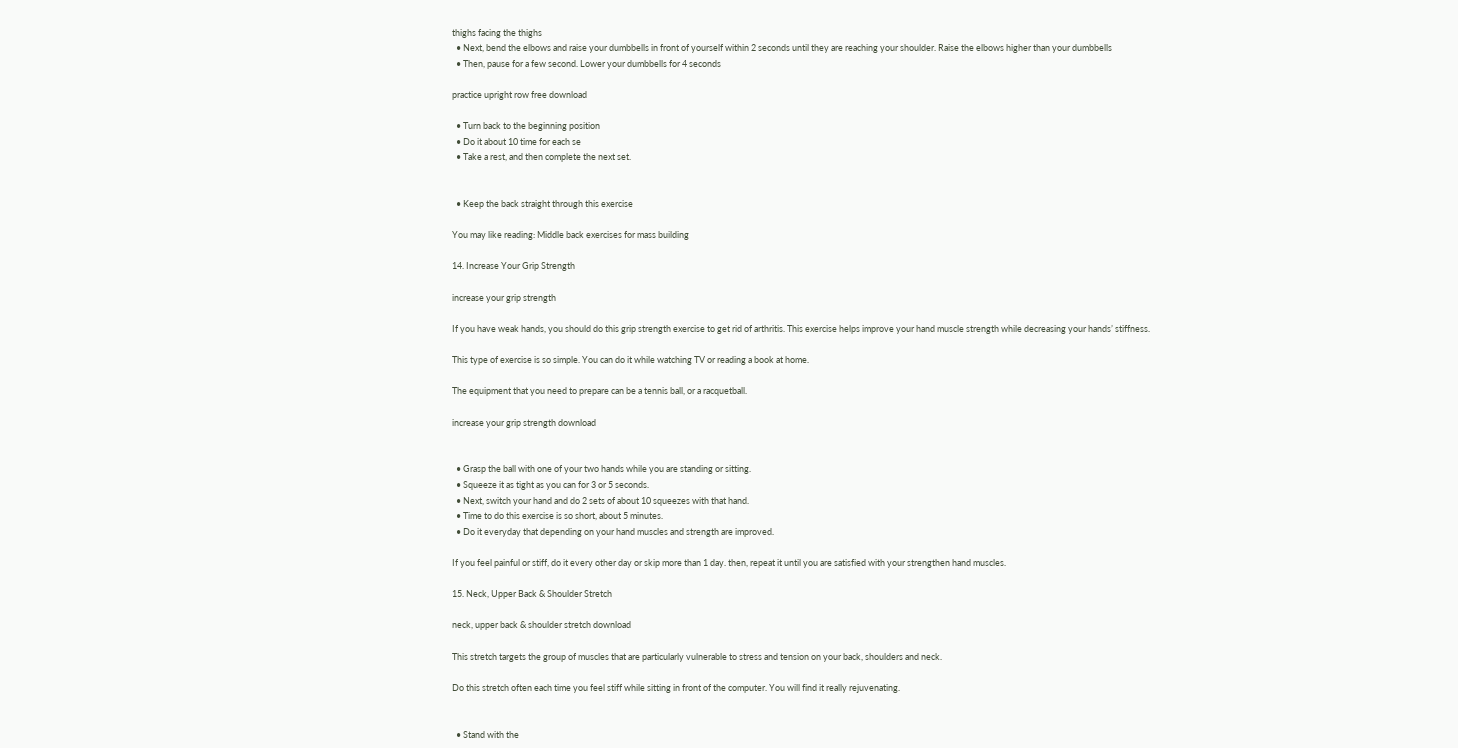thighs facing the thighs
  • Next, bend the elbows and raise your dumbbells in front of yourself within 2 seconds until they are reaching your shoulder. Raise the elbows higher than your dumbbells
  • Then, pause for a few second. Lower your dumbbells for 4 seconds

practice upright row free download

  • Turn back to the beginning position
  • Do it about 10 time for each se
  • Take a rest, and then complete the next set.


  • Keep the back straight through this exercise

You may like reading: Middle back exercises for mass building

14. Increase Your Grip Strength

increase your grip strength

If you have weak hands, you should do this grip strength exercise to get rid of arthritis. This exercise helps improve your hand muscle strength while decreasing your hands’ stiffness.

This type of exercise is so simple. You can do it while watching TV or reading a book at home.

The equipment that you need to prepare can be a tennis ball, or a racquetball.

increase your grip strength download


  • Grasp the ball with one of your two hands while you are standing or sitting.
  • Squeeze it as tight as you can for 3 or 5 seconds.
  • Next, switch your hand and do 2 sets of about 10 squeezes with that hand.
  • Time to do this exercise is so short, about 5 minutes.
  • Do it everyday that depending on your hand muscles and strength are improved.

If you feel painful or stiff, do it every other day or skip more than 1 day. then, repeat it until you are satisfied with your strengthen hand muscles.

15. Neck, Upper Back & Shoulder Stretch

neck, upper back & shoulder stretch download

This stretch targets the group of muscles that are particularly vulnerable to stress and tension on your back, shoulders and neck.

Do this stretch often each time you feel stiff while sitting in front of the computer. You will find it really rejuvenating.


  • Stand with the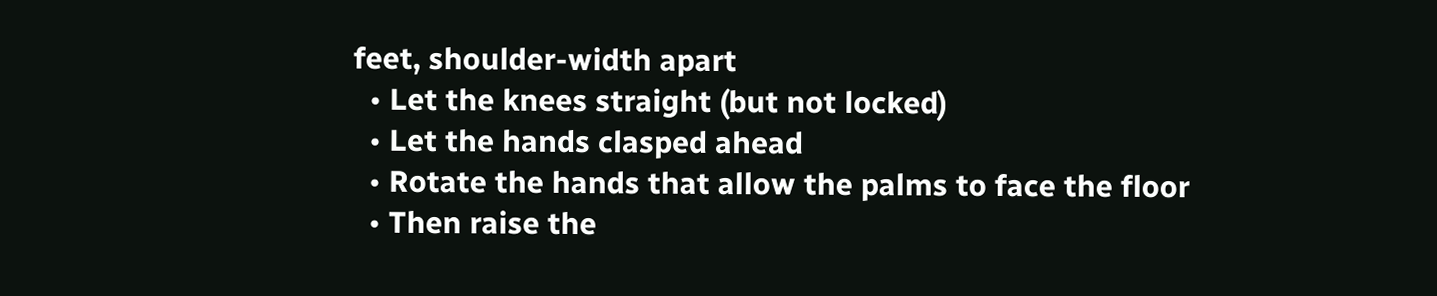feet, shoulder-width apart
  • Let the knees straight (but not locked)
  • Let the hands clasped ahead
  • Rotate the hands that allow the palms to face the floor
  • Then raise the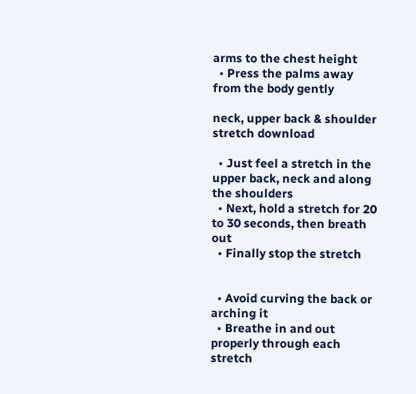arms to the chest height
  • Press the palms away from the body gently

neck, upper back & shoulder stretch download

  • Just feel a stretch in the upper back, neck and along the shoulders
  • Next, hold a stretch for 20 to 30 seconds, then breath out
  • Finally stop the stretch


  • Avoid curving the back or arching it
  • Breathe in and out properly through each stretch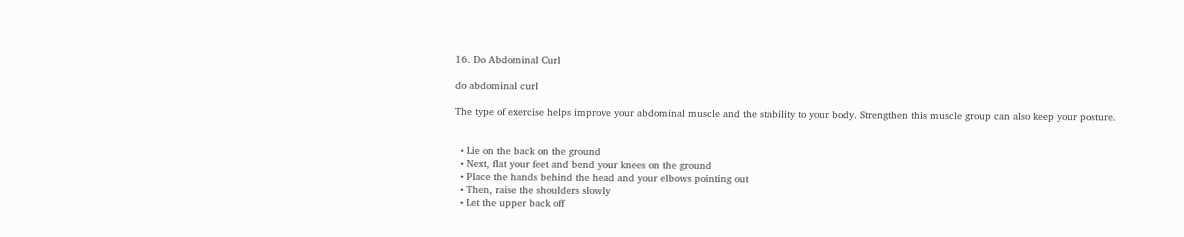16. Do Abdominal Curl

do abdominal curl

The type of exercise helps improve your abdominal muscle and the stability to your body. Strengthen this muscle group can also keep your posture.


  • Lie on the back on the ground
  • Next, flat your feet and bend your knees on the ground
  • Place the hands behind the head and your elbows pointing out
  • Then, raise the shoulders slowly
  • Let the upper back off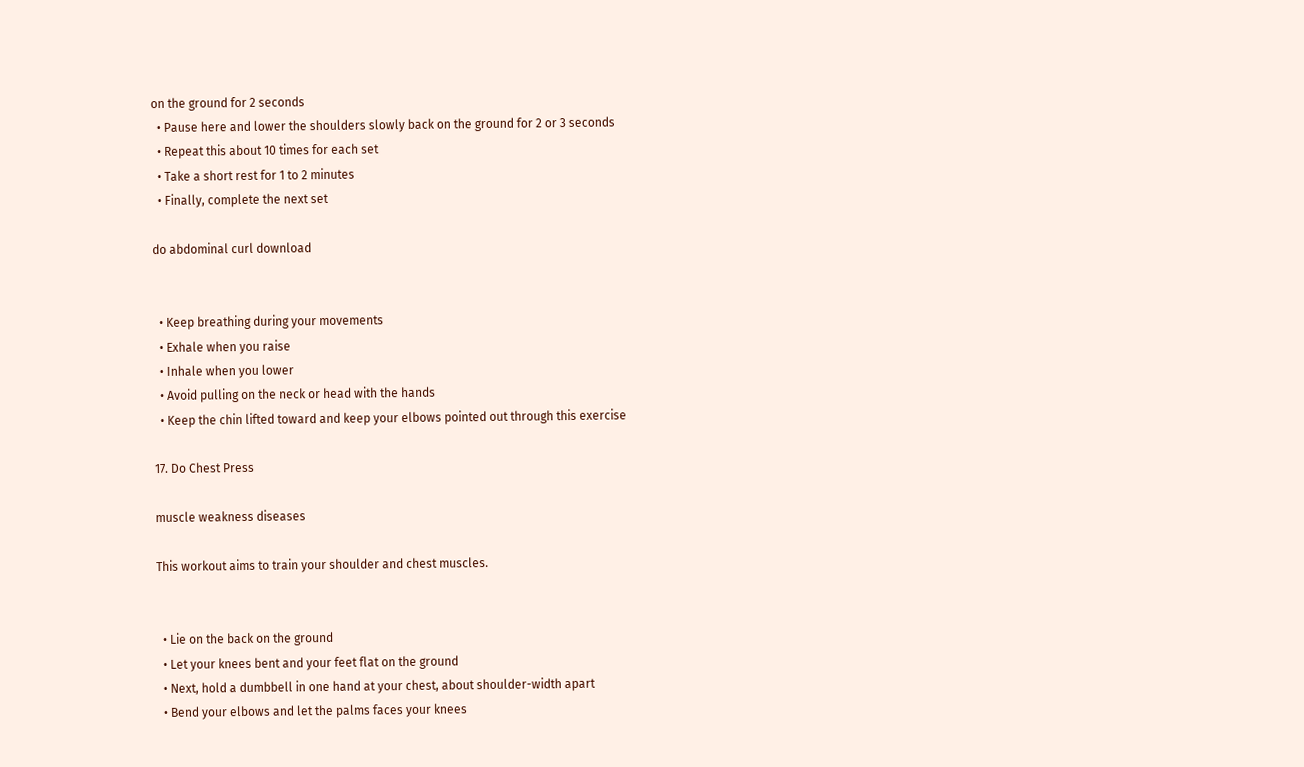on the ground for 2 seconds
  • Pause here and lower the shoulders slowly back on the ground for 2 or 3 seconds
  • Repeat this about 10 times for each set
  • Take a short rest for 1 to 2 minutes
  • Finally, complete the next set

do abdominal curl download


  • Keep breathing during your movements
  • Exhale when you raise
  • Inhale when you lower
  • Avoid pulling on the neck or head with the hands
  • Keep the chin lifted toward and keep your elbows pointed out through this exercise

17. Do Chest Press

muscle weakness diseases

This workout aims to train your shoulder and chest muscles.


  • Lie on the back on the ground
  • Let your knees bent and your feet flat on the ground
  • Next, hold a dumbbell in one hand at your chest, about shoulder-width apart
  • Bend your elbows and let the palms faces your knees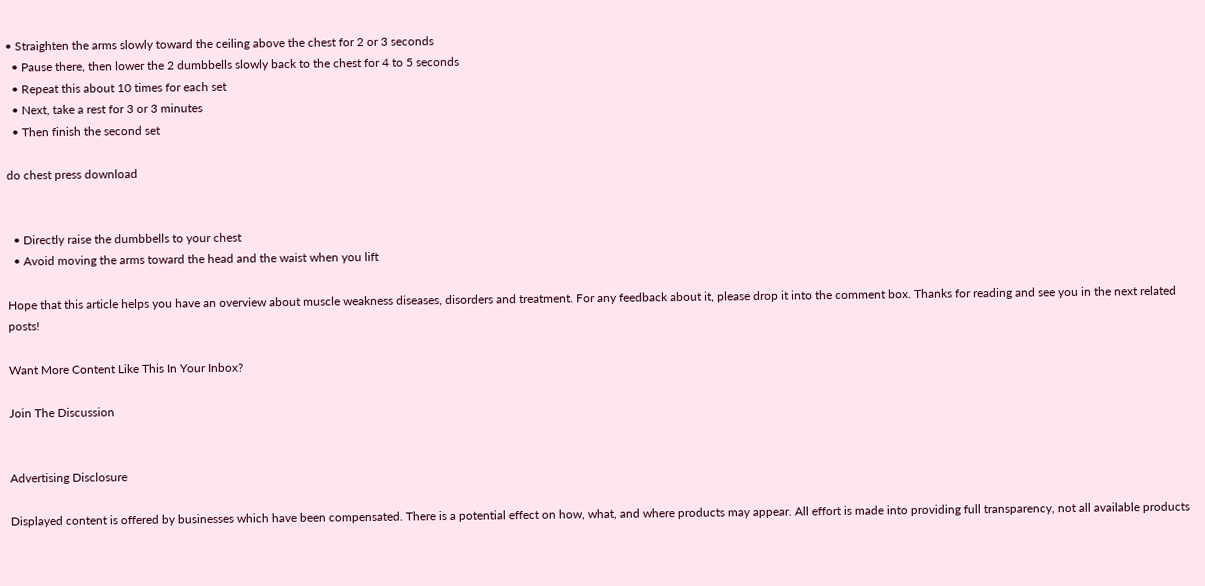• Straighten the arms slowly toward the ceiling above the chest for 2 or 3 seconds
  • Pause there, then lower the 2 dumbbells slowly back to the chest for 4 to 5 seconds
  • Repeat this about 10 times for each set
  • Next, take a rest for 3 or 3 minutes
  • Then finish the second set

do chest press download


  • Directly raise the dumbbells to your chest
  • Avoid moving the arms toward the head and the waist when you lift

Hope that this article helps you have an overview about muscle weakness diseases, disorders and treatment. For any feedback about it, please drop it into the comment box. Thanks for reading and see you in the next related posts!

Want More Content Like This In Your Inbox?

Join The Discussion


Advertising Disclosure

Displayed content is offered by businesses which have been compensated. There is a potential effect on how, what, and where products may appear. All effort is made into providing full transparency, not all available products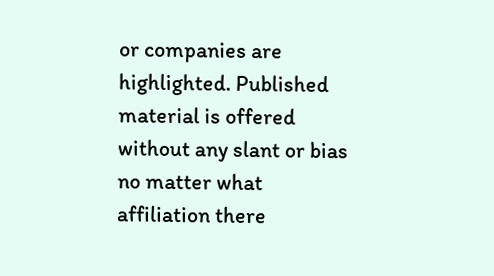or companies are highlighted. Published material is offered without any slant or bias no matter what affiliation there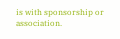is with sponsorship or association.